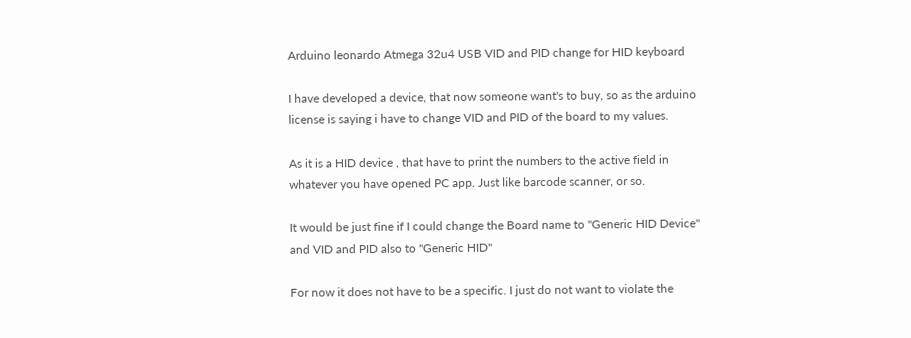Arduino leonardo Atmega 32u4 USB VID and PID change for HID keyboard

I have developed a device, that now someone want's to buy, so as the arduino license is saying i have to change VID and PID of the board to my values.

As it is a HID device , that have to print the numbers to the active field in whatever you have opened PC app. Just like barcode scanner, or so.

It would be just fine if I could change the Board name to "Generic HID Device" and VID and PID also to "Generic HID"

For now it does not have to be a specific. I just do not want to violate the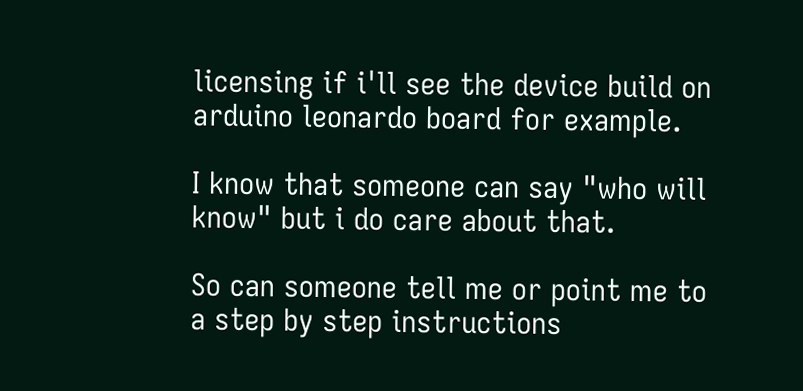licensing if i'll see the device build on arduino leonardo board for example.

I know that someone can say "who will know" but i do care about that.

So can someone tell me or point me to a step by step instructions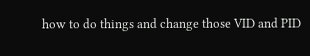how to do things and change those VID and PID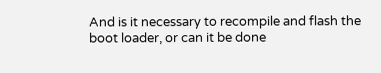And is it necessary to recompile and flash the boot loader, or can it be done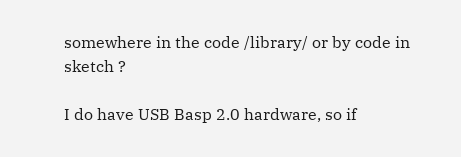somewhere in the code /library/ or by code in sketch ?

I do have USB Basp 2.0 hardware, so if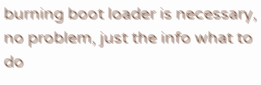burning boot loader is necessary, no problem, just the info what to do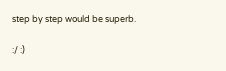step by step would be superb.

:/ :)